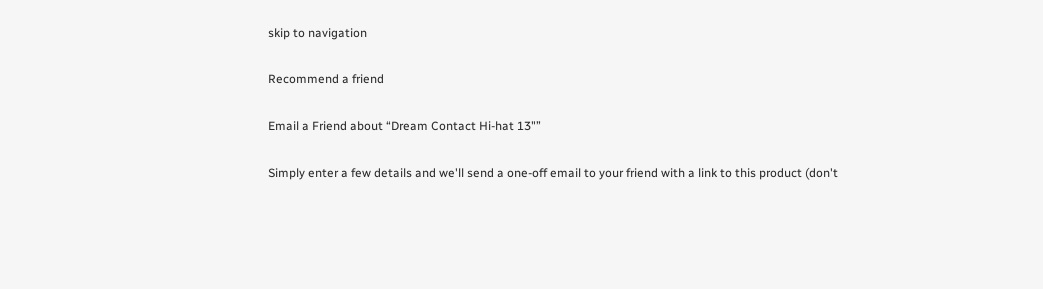skip to navigation

Recommend a friend

Email a Friend about “Dream Contact Hi-hat 13"”

Simply enter a few details and we'll send a one-off email to your friend with a link to this product (don't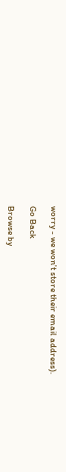worry - we won't store their email address).

Go Back

Browse by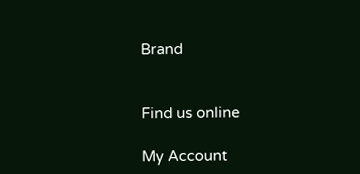Brand


Find us online

My Account